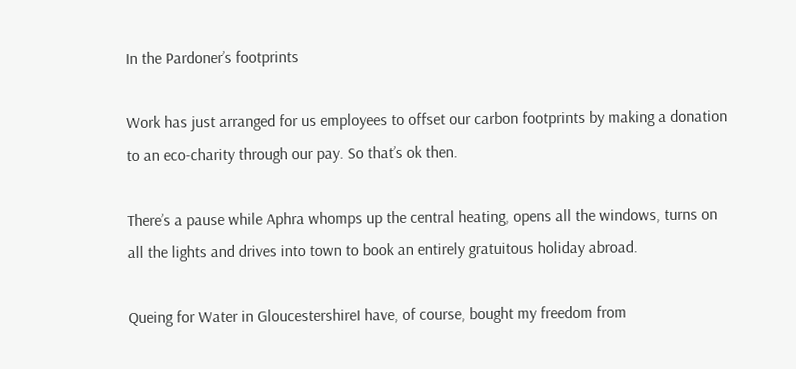In the Pardoner’s footprints

Work has just arranged for us employees to offset our carbon footprints by making a donation to an eco-charity through our pay. So that’s ok then.

There’s a pause while Aphra whomps up the central heating, opens all the windows, turns on all the lights and drives into town to book an entirely gratuitous holiday abroad.

Queing for Water in GloucestershireI have, of course, bought my freedom from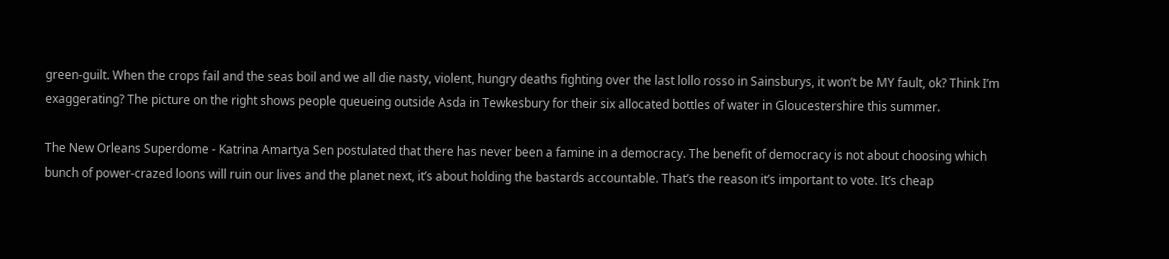green-guilt. When the crops fail and the seas boil and we all die nasty, violent, hungry deaths fighting over the last lollo rosso in Sainsburys, it won’t be MY fault, ok? Think I’m exaggerating? The picture on the right shows people queueing outside Asda in Tewkesbury for their six allocated bottles of water in Gloucestershire this summer.

The New Orleans Superdome - Katrina Amartya Sen postulated that there has never been a famine in a democracy. The benefit of democracy is not about choosing which bunch of power-crazed loons will ruin our lives and the planet next, it’s about holding the bastards accountable. That’s the reason it’s important to vote. It’s cheap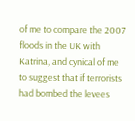of me to compare the 2007 floods in the UK with Katrina, and cynical of me to suggest that if terrorists had bombed the levees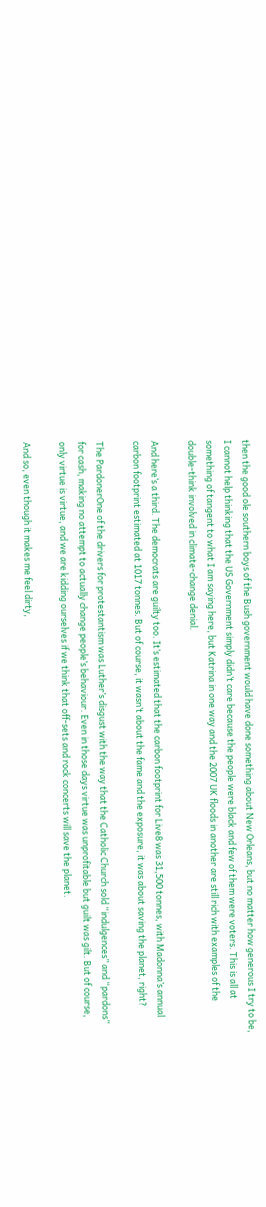then the good ole southern boys of the Bush government would have done something about New Orleans, but no matter how generous I try to be, I cannot help thinking that the US Government simply didn’t care because the people were black and few of them were voters. This is all at something of tangent to what I am saying here, but Katrina in one way and the 2007 UK floods in another are still rich with examples of the double-think involved in climate-change denial.

And here’s a third. The democrats are guilty too. It’s estimated that the carbon footprint for Live8 was 31,500 tonnes, with Madonna’s annual carbon footprint estimated at 1017 tonnes. But of course, it wasn’t about the fame and the exposure, it was about saving the planet, right?

The PardonerOne of the drivers for protestantism was Luther’s disgust with the way that the Catholic Church sold “indulgences” and “pardons” for cash, making no attempt to actually change people’s behaviour. Even in those days virtue was unprofitable but guilt was gilt. But of course, only virtue is virtue, and we are kidding ourselves if we think that off-sets and rock concerts will save the planet.

And so, even though it makes me feel dirty,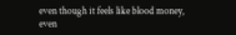even though it feels like blood money, even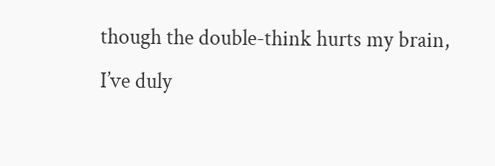though the double-think hurts my brain, I’ve duly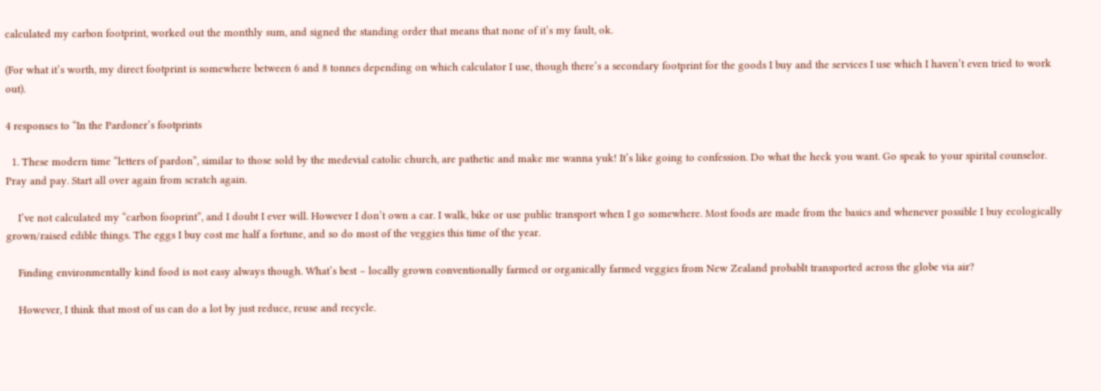calculated my carbon footprint, worked out the monthly sum, and signed the standing order that means that none of it’s my fault, ok.

(For what it’s worth, my direct footprint is somewhere between 6 and 8 tonnes depending on which calculator I use, though there’s a secondary footprint for the goods I buy and the services I use which I haven’t even tried to work out).

4 responses to “In the Pardoner’s footprints

  1. These modern time “letters of pardon”, similar to those sold by the medevial catolic church, are pathetic and make me wanna yuk! It’s like going to confession. Do what the heck you want. Go speak to your spirital counselor. Pray and pay. Start all over again from scratch again.

    I’ve not calculated my “carbon fooprint”, and I doubt I ever will. However I don’t own a car. I walk, bike or use public transport when I go somewhere. Most foods are made from the basics and whenever possible I buy ecologically grown/raised edible things. The eggs I buy cost me half a fortune, and so do most of the veggies this time of the year.

    Finding environmentally kind food is not easy always though. What’s best – locally grown conventionally farmed or organically farmed veggies from New Zealand probablt transported across the globe via air?

    However, I think that most of us can do a lot by just reduce, reuse and recycle.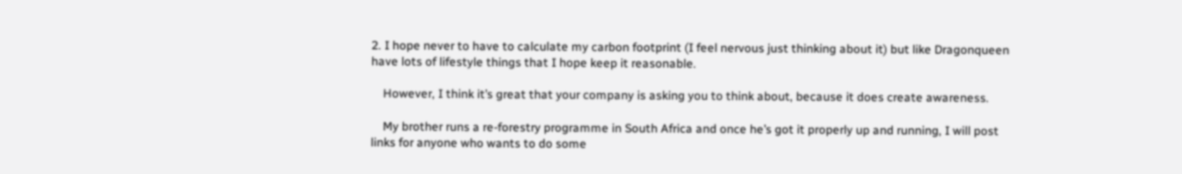2. I hope never to have to calculate my carbon footprint (I feel nervous just thinking about it) but like Dragonqueen have lots of lifestyle things that I hope keep it reasonable.

    However, I think it’s great that your company is asking you to think about, because it does create awareness.

    My brother runs a re-forestry programme in South Africa and once he’s got it properly up and running, I will post links for anyone who wants to do some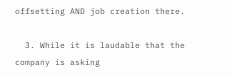offsetting AND job creation there.

  3. While it is laudable that the company is asking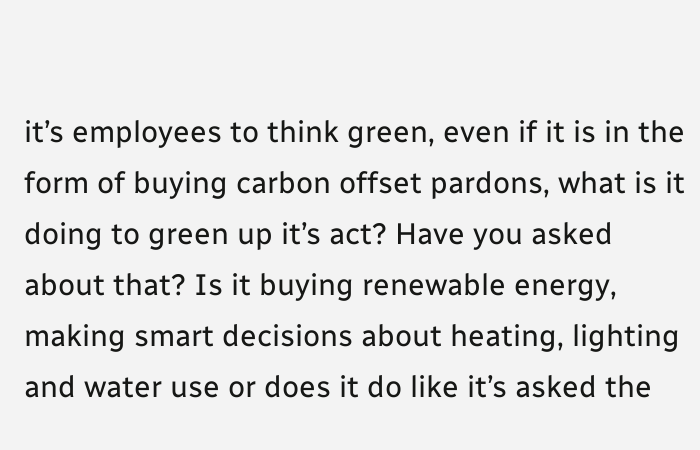it’s employees to think green, even if it is in the form of buying carbon offset pardons, what is it doing to green up it’s act? Have you asked about that? Is it buying renewable energy, making smart decisions about heating, lighting and water use or does it do like it’s asked the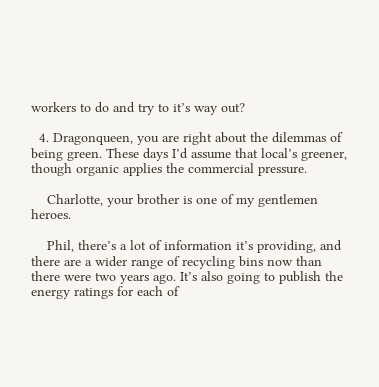workers to do and try to it’s way out?

  4. Dragonqueen, you are right about the dilemmas of being green. These days I’d assume that local’s greener, though organic applies the commercial pressure.

    Charlotte, your brother is one of my gentlemen heroes.

    Phil, there’s a lot of information it’s providing, and there are a wider range of recycling bins now than there were two years ago. It’s also going to publish the energy ratings for each of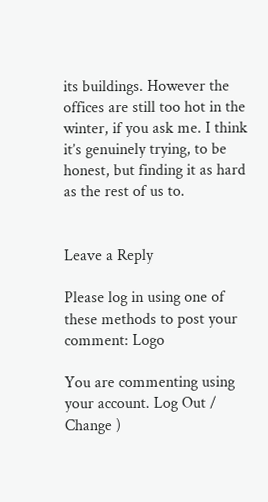its buildings. However the offices are still too hot in the winter, if you ask me. I think it’s genuinely trying, to be honest, but finding it as hard as the rest of us to.


Leave a Reply

Please log in using one of these methods to post your comment: Logo

You are commenting using your account. Log Out /  Change )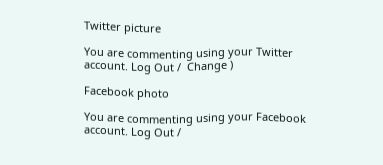Twitter picture

You are commenting using your Twitter account. Log Out /  Change )

Facebook photo

You are commenting using your Facebook account. Log Out /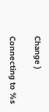Change )

Connecting to %s